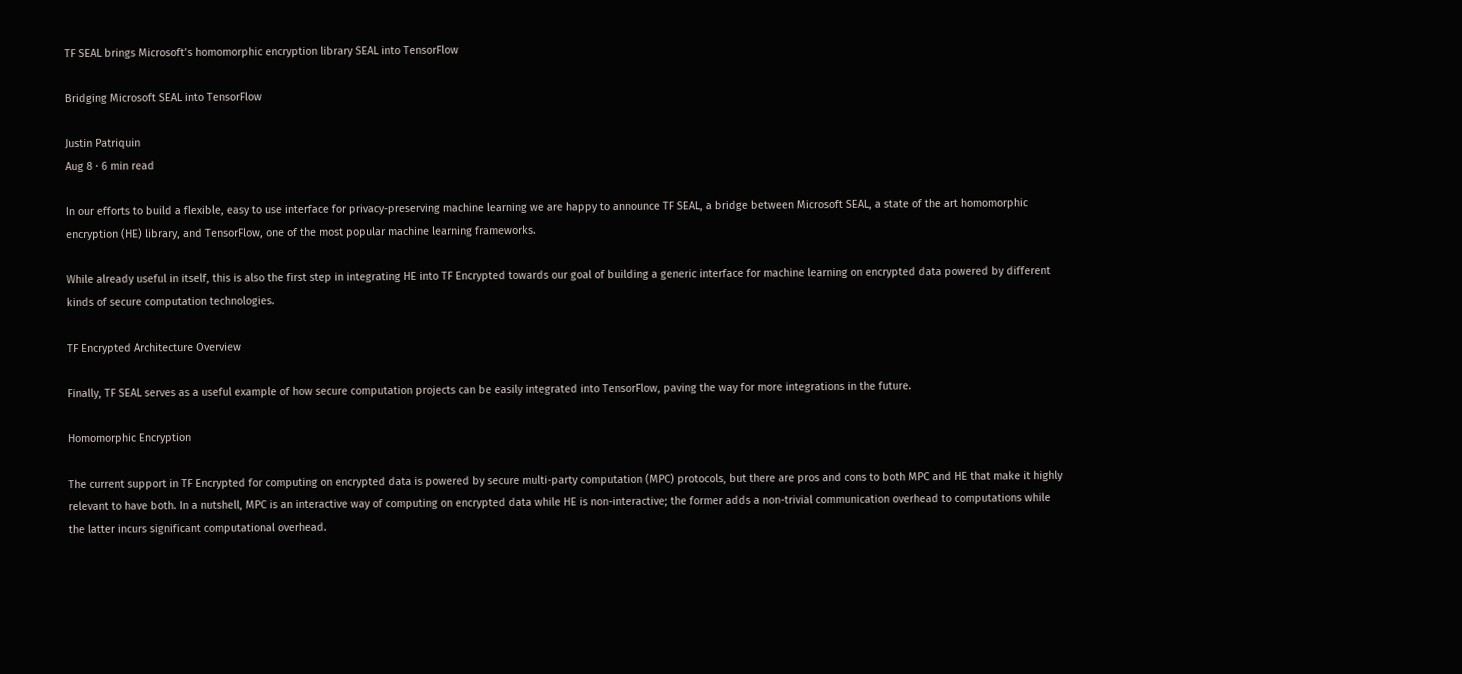TF SEAL brings Microsoft’s homomorphic encryption library SEAL into TensorFlow

Bridging Microsoft SEAL into TensorFlow

Justin Patriquin
Aug 8 · 6 min read

In our efforts to build a flexible, easy to use interface for privacy-preserving machine learning we are happy to announce TF SEAL, a bridge between Microsoft SEAL, a state of the art homomorphic encryption (HE) library, and TensorFlow, one of the most popular machine learning frameworks.

While already useful in itself, this is also the first step in integrating HE into TF Encrypted towards our goal of building a generic interface for machine learning on encrypted data powered by different kinds of secure computation technologies.

TF Encrypted Architecture Overview

Finally, TF SEAL serves as a useful example of how secure computation projects can be easily integrated into TensorFlow, paving the way for more integrations in the future.

Homomorphic Encryption

The current support in TF Encrypted for computing on encrypted data is powered by secure multi-party computation (MPC) protocols, but there are pros and cons to both MPC and HE that make it highly relevant to have both. In a nutshell, MPC is an interactive way of computing on encrypted data while HE is non-interactive; the former adds a non-trivial communication overhead to computations while the latter incurs significant computational overhead.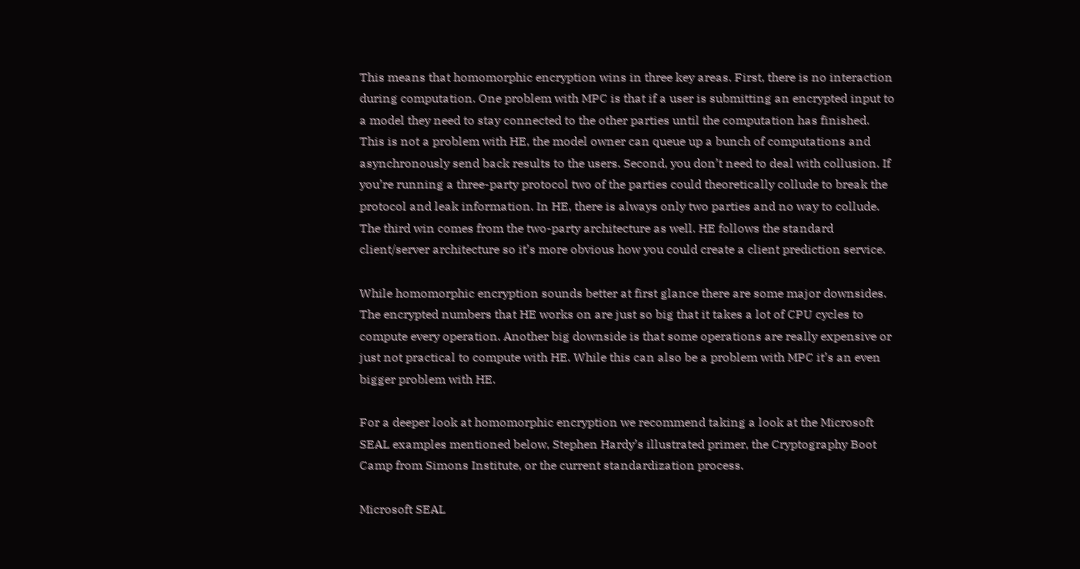This means that homomorphic encryption wins in three key areas. First, there is no interaction during computation. One problem with MPC is that if a user is submitting an encrypted input to a model they need to stay connected to the other parties until the computation has finished. This is not a problem with HE, the model owner can queue up a bunch of computations and asynchronously send back results to the users. Second, you don’t need to deal with collusion. If you’re running a three-party protocol two of the parties could theoretically collude to break the protocol and leak information. In HE, there is always only two parties and no way to collude. The third win comes from the two-party architecture as well. HE follows the standard client/server architecture so it’s more obvious how you could create a client prediction service.

While homomorphic encryption sounds better at first glance there are some major downsides. The encrypted numbers that HE works on are just so big that it takes a lot of CPU cycles to compute every operation. Another big downside is that some operations are really expensive or just not practical to compute with HE. While this can also be a problem with MPC it’s an even bigger problem with HE.

For a deeper look at homomorphic encryption we recommend taking a look at the Microsoft SEAL examples mentioned below, Stephen Hardy’s illustrated primer, the Cryptography Boot Camp from Simons Institute, or the current standardization process.

Microsoft SEAL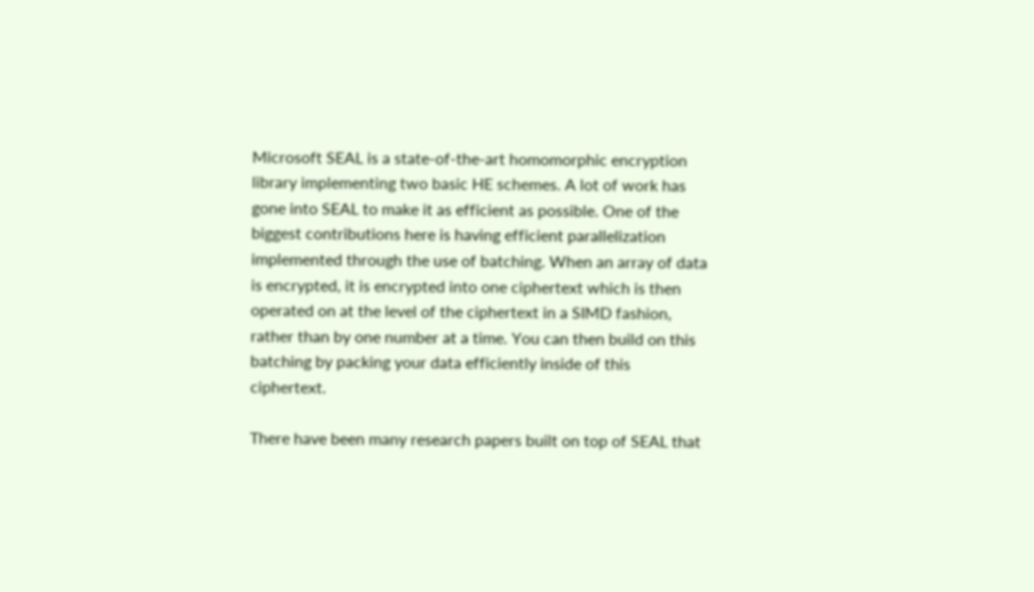Microsoft SEAL is a state-of-the-art homomorphic encryption library implementing two basic HE schemes. A lot of work has gone into SEAL to make it as efficient as possible. One of the biggest contributions here is having efficient parallelization implemented through the use of batching. When an array of data is encrypted, it is encrypted into one ciphertext which is then operated on at the level of the ciphertext in a SIMD fashion, rather than by one number at a time. You can then build on this batching by packing your data efficiently inside of this ciphertext.

There have been many research papers built on top of SEAL that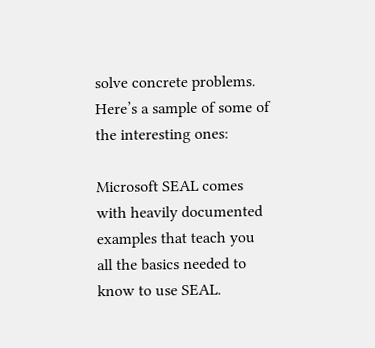solve concrete problems. Here’s a sample of some of the interesting ones:

Microsoft SEAL comes with heavily documented examples that teach you all the basics needed to know to use SEAL.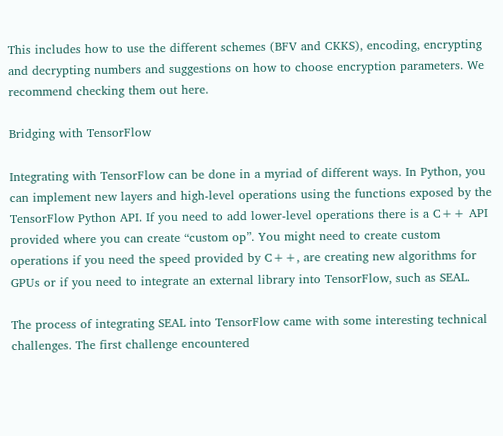This includes how to use the different schemes (BFV and CKKS), encoding, encrypting and decrypting numbers and suggestions on how to choose encryption parameters. We recommend checking them out here.

Bridging with TensorFlow

Integrating with TensorFlow can be done in a myriad of different ways. In Python, you can implement new layers and high-level operations using the functions exposed by the TensorFlow Python API. If you need to add lower-level operations there is a C++ API provided where you can create “custom op”. You might need to create custom operations if you need the speed provided by C++, are creating new algorithms for GPUs or if you need to integrate an external library into TensorFlow, such as SEAL.

The process of integrating SEAL into TensorFlow came with some interesting technical challenges. The first challenge encountered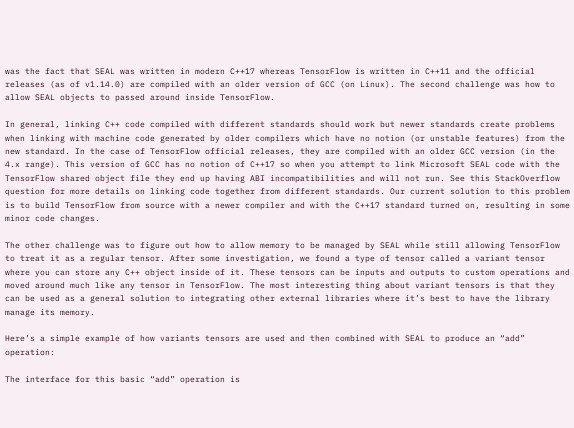was the fact that SEAL was written in modern C++17 whereas TensorFlow is written in C++11 and the official releases (as of v1.14.0) are compiled with an older version of GCC (on Linux). The second challenge was how to allow SEAL objects to passed around inside TensorFlow.

In general, linking C++ code compiled with different standards should work but newer standards create problems when linking with machine code generated by older compilers which have no notion (or unstable features) from the new standard. In the case of TensorFlow official releases, they are compiled with an older GCC version (in the 4.x range). This version of GCC has no notion of C++17 so when you attempt to link Microsoft SEAL code with the TensorFlow shared object file they end up having ABI incompatibilities and will not run. See this StackOverflow question for more details on linking code together from different standards. Our current solution to this problem is to build TensorFlow from source with a newer compiler and with the C++17 standard turned on, resulting in some minor code changes.

The other challenge was to figure out how to allow memory to be managed by SEAL while still allowing TensorFlow to treat it as a regular tensor. After some investigation, we found a type of tensor called a variant tensor where you can store any C++ object inside of it. These tensors can be inputs and outputs to custom operations and moved around much like any tensor in TensorFlow. The most interesting thing about variant tensors is that they can be used as a general solution to integrating other external libraries where it’s best to have the library manage its memory.

Here’s a simple example of how variants tensors are used and then combined with SEAL to produce an “add” operation:

The interface for this basic “add” operation is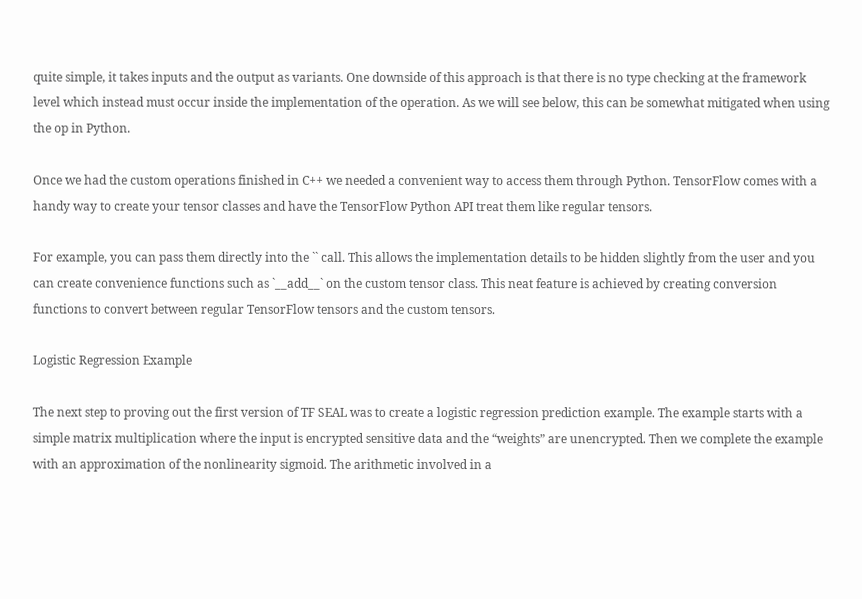quite simple, it takes inputs and the output as variants. One downside of this approach is that there is no type checking at the framework level which instead must occur inside the implementation of the operation. As we will see below, this can be somewhat mitigated when using the op in Python.

Once we had the custom operations finished in C++ we needed a convenient way to access them through Python. TensorFlow comes with a handy way to create your tensor classes and have the TensorFlow Python API treat them like regular tensors.

For example, you can pass them directly into the `` call. This allows the implementation details to be hidden slightly from the user and you can create convenience functions such as `__add__` on the custom tensor class. This neat feature is achieved by creating conversion functions to convert between regular TensorFlow tensors and the custom tensors.

Logistic Regression Example

The next step to proving out the first version of TF SEAL was to create a logistic regression prediction example. The example starts with a simple matrix multiplication where the input is encrypted sensitive data and the “weights” are unencrypted. Then we complete the example with an approximation of the nonlinearity sigmoid. The arithmetic involved in a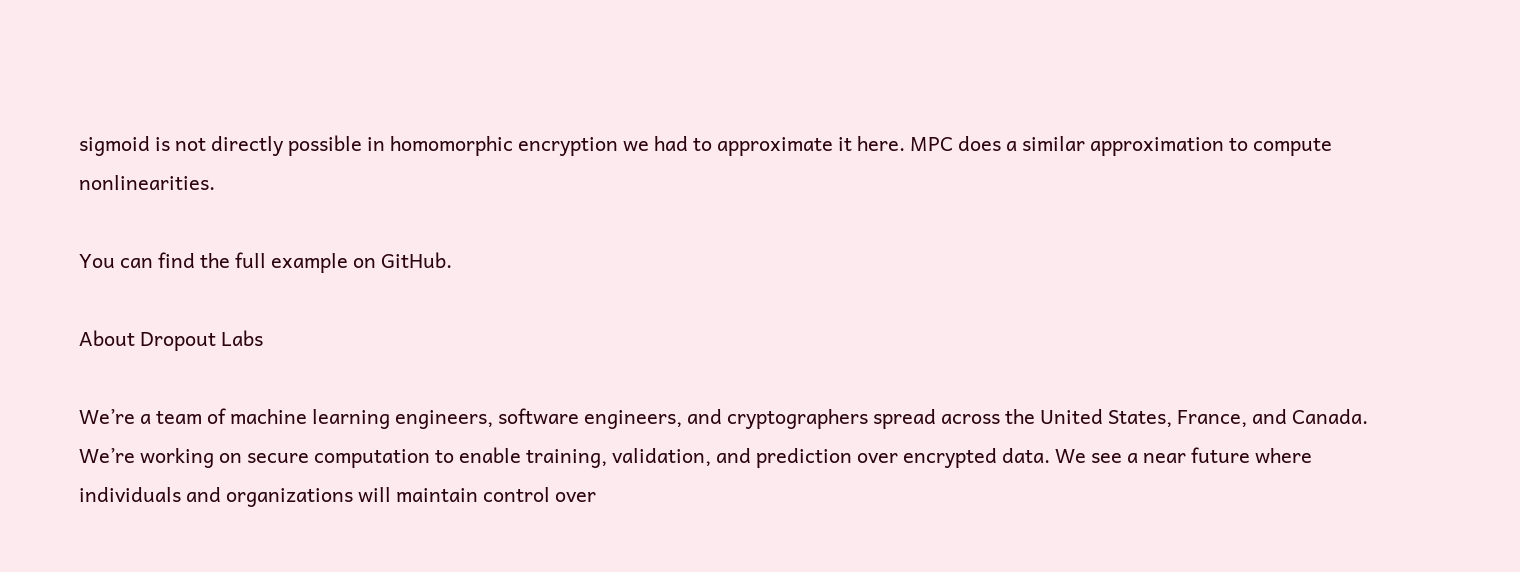sigmoid is not directly possible in homomorphic encryption we had to approximate it here. MPC does a similar approximation to compute nonlinearities.

You can find the full example on GitHub.

About Dropout Labs

We’re a team of machine learning engineers, software engineers, and cryptographers spread across the United States, France, and Canada. We’re working on secure computation to enable training, validation, and prediction over encrypted data. We see a near future where individuals and organizations will maintain control over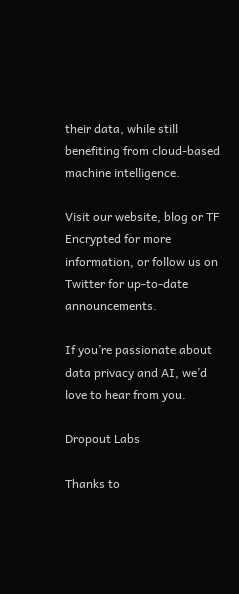their data, while still benefiting from cloud-based machine intelligence.

Visit our website, blog or TF Encrypted for more information, or follow us on Twitter for up-to-date announcements.

If you’re passionate about data privacy and AI, we’d love to hear from you.

Dropout Labs

Thanks to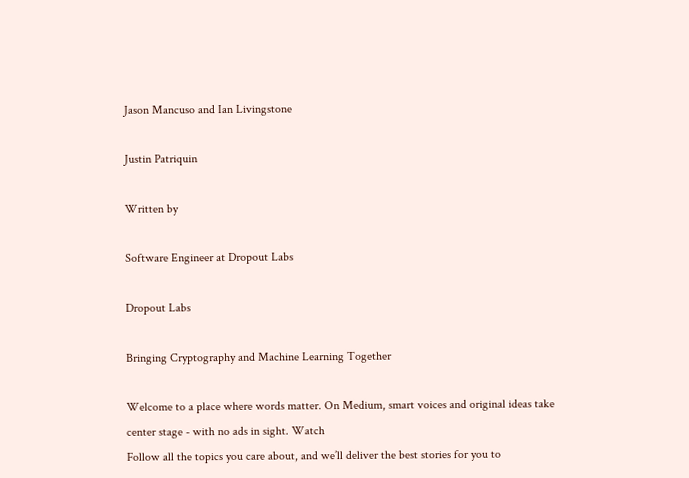Jason Mancuso and Ian Livingstone

Justin Patriquin

Written by

Software Engineer at Dropout Labs

Dropout Labs

Bringing Cryptography and Machine Learning Together

Welcome to a place where words matter. On Medium, smart voices and original ideas take center stage - with no ads in sight. Watch
Follow all the topics you care about, and we’ll deliver the best stories for you to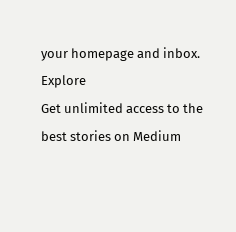your homepage and inbox. Explore
Get unlimited access to the best stories on Medium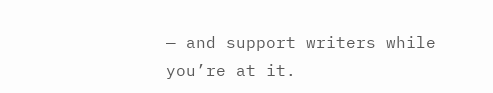— and support writers while you’re at it.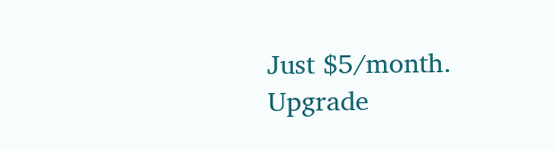Just $5/month. Upgrade